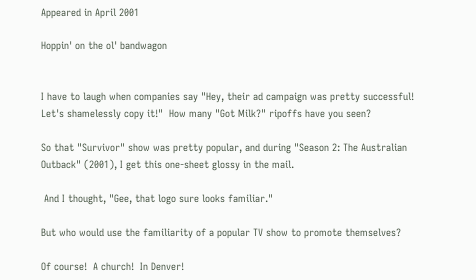Appeared in April 2001

Hoppin' on the ol' bandwagon


I have to laugh when companies say "Hey, their ad campaign was pretty successful!  Let's shamelessly copy it!"  How many "Got Milk?" ripoffs have you seen?

So that "Survivor" show was pretty popular, and during "Season 2: The Australian Outback" (2001), I get this one-sheet glossy in the mail.

 And I thought, "Gee, that logo sure looks familiar."

But who would use the familiarity of a popular TV show to promote themselves?

Of course!  A church!  In Denver!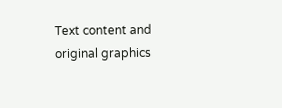Text content and original graphics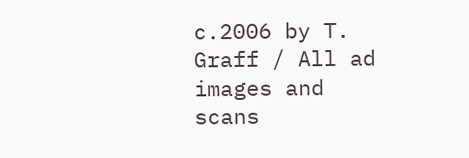c.2006 by T. Graff / All ad images and scans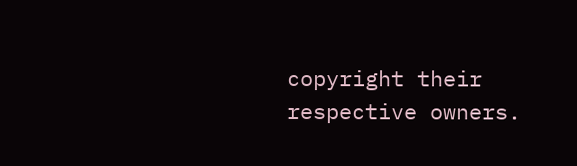copyright their respective owners.